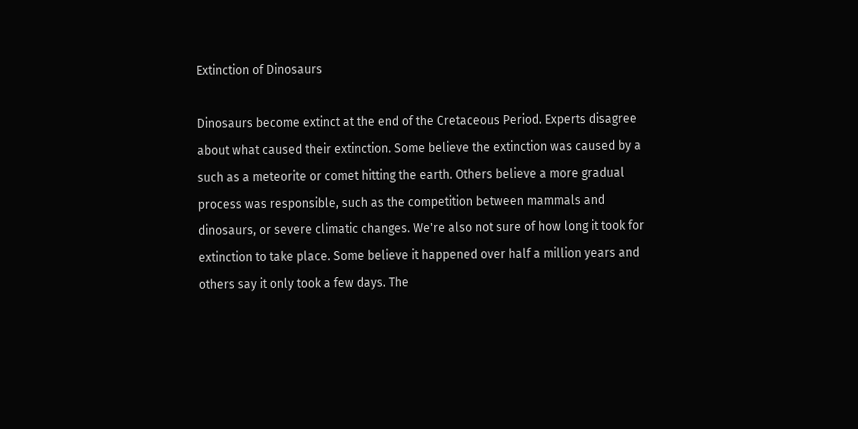Extinction of Dinosaurs

Dinosaurs become extinct at the end of the Cretaceous Period. Experts disagree about what caused their extinction. Some believe the extinction was caused by a such as a meteorite or comet hitting the earth. Others believe a more gradual process was responsible, such as the competition between mammals and dinosaurs, or severe climatic changes. We're also not sure of how long it took for extinction to take place. Some believe it happened over half a million years and others say it only took a few days. The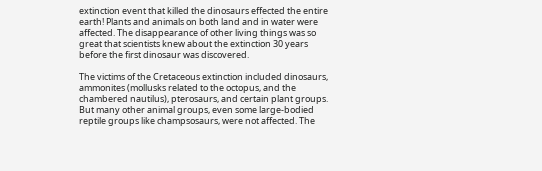extinction event that killed the dinosaurs effected the entire earth! Plants and animals on both land and in water were affected. The disappearance of other living things was so great that scientists knew about the extinction 30 years before the first dinosaur was discovered.

The victims of the Cretaceous extinction included dinosaurs, ammonites (mollusks related to the octopus, and the chambered nautilus), pterosaurs, and certain plant groups. But many other animal groups, even some large-bodied reptile groups like champsosaurs, were not affected. The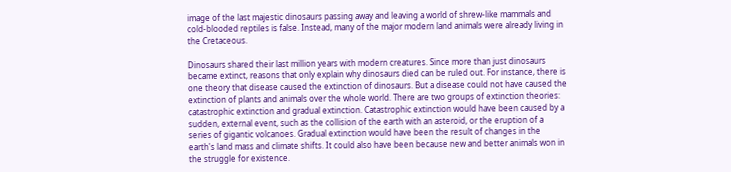image of the last majestic dinosaurs passing away and leaving a world of shrew-like mammals and cold-blooded reptiles is false. Instead, many of the major modern land animals were already living in the Cretaceous.

Dinosaurs shared their last million years with modern creatures. Since more than just dinosaurs became extinct, reasons that only explain why dinosaurs died can be ruled out. For instance, there is one theory that disease caused the extinction of dinosaurs. But a disease could not have caused the extinction of plants and animals over the whole world. There are two groups of extinction theories: catastrophic extinction and gradual extinction. Catastrophic extinction would have been caused by a sudden, external event, such as the collision of the earth with an asteroid, or the eruption of a series of gigantic volcanoes. Gradual extinction would have been the result of changes in the earth's land mass and climate shifts. It could also have been because new and better animals won in the struggle for existence.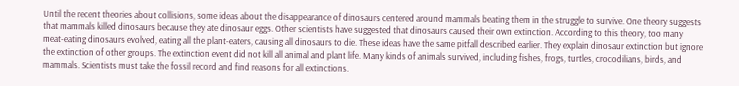Until the recent theories about collisions, some ideas about the disappearance of dinosaurs centered around mammals beating them in the struggle to survive. One theory suggests that mammals killed dinosaurs because they ate dinosaur eggs. Other scientists have suggested that dinosaurs caused their own extinction. According to this theory, too many meat-eating dinosaurs evolved, eating all the plant-eaters, causing all dinosaurs to die. These ideas have the same pitfall described earlier. They explain dinosaur extinction but ignore the extinction of other groups. The extinction event did not kill all animal and plant life. Many kinds of animals survived, including fishes, frogs, turtles, crocodilians, birds, and mammals. Scientists must take the fossil record and find reasons for all extinctions.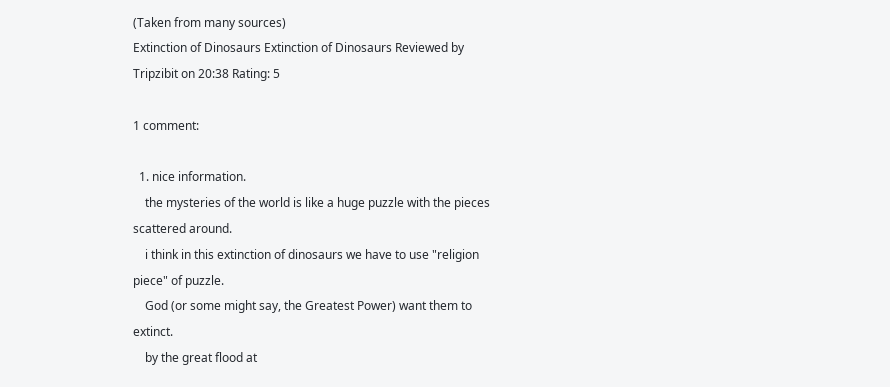(Taken from many sources)
Extinction of Dinosaurs Extinction of Dinosaurs Reviewed by Tripzibit on 20:38 Rating: 5

1 comment:

  1. nice information.
    the mysteries of the world is like a huge puzzle with the pieces scattered around.
    i think in this extinction of dinosaurs we have to use "religion piece" of puzzle.
    God (or some might say, the Greatest Power) want them to extinct.
    by the great flood at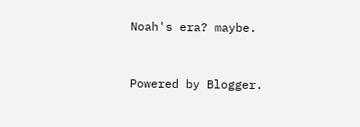Noah's era? maybe.


Powered by Blogger.